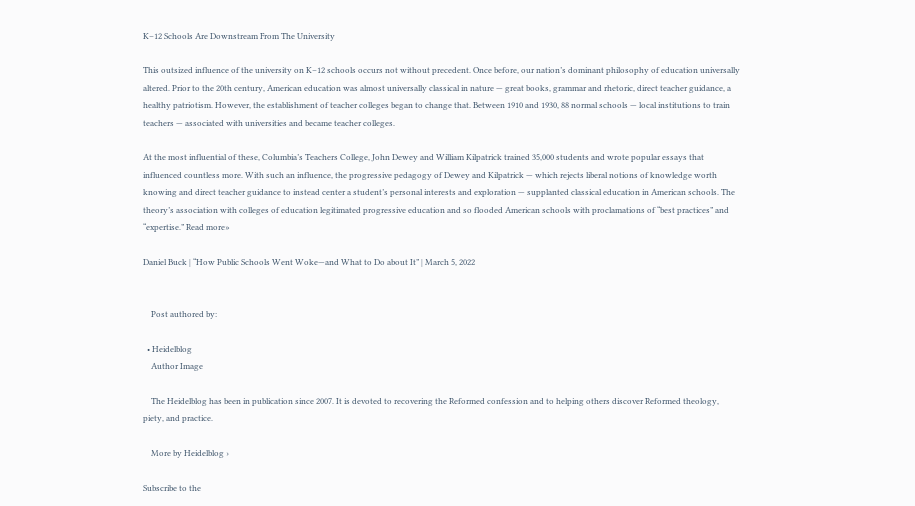K–12 Schools Are Downstream From The University

This outsized influence of the university on K–12 schools occurs not without precedent. Once before, our nation’s dominant philosophy of education universally altered. Prior to the 20th century, American education was almost universally classical in nature — great books, grammar and rhetoric, direct teacher guidance, a healthy patriotism. However, the establishment of teacher colleges began to change that. Between 1910 and 1930, 88 normal schools — local institutions to train teachers — associated with universities and became teacher colleges.

At the most influential of these, Columbia’s Teachers College, John Dewey and William Kilpatrick trained 35,000 students and wrote popular essays that influenced countless more. With such an influence, the progressive pedagogy of Dewey and Kilpatrick — which rejects liberal notions of knowledge worth knowing and direct teacher guidance to instead center a student’s personal interests and exploration — supplanted classical education in American schools. The theory’s association with colleges of education legitimated progressive education and so flooded American schools with proclamations of “best practices” and “expertise.” Read more»

Daniel Buck | “How Public Schools Went Woke—and What to Do about It” | March 5, 2022


    Post authored by:

  • Heidelblog
    Author Image

    The Heidelblog has been in publication since 2007. It is devoted to recovering the Reformed confession and to helping others discover Reformed theology, piety, and practice.

    More by Heidelblog ›

Subscribe to the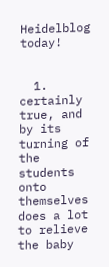Heidelblog today!


  1. certainly true, and by its turning of the students onto themselves does a lot to relieve the baby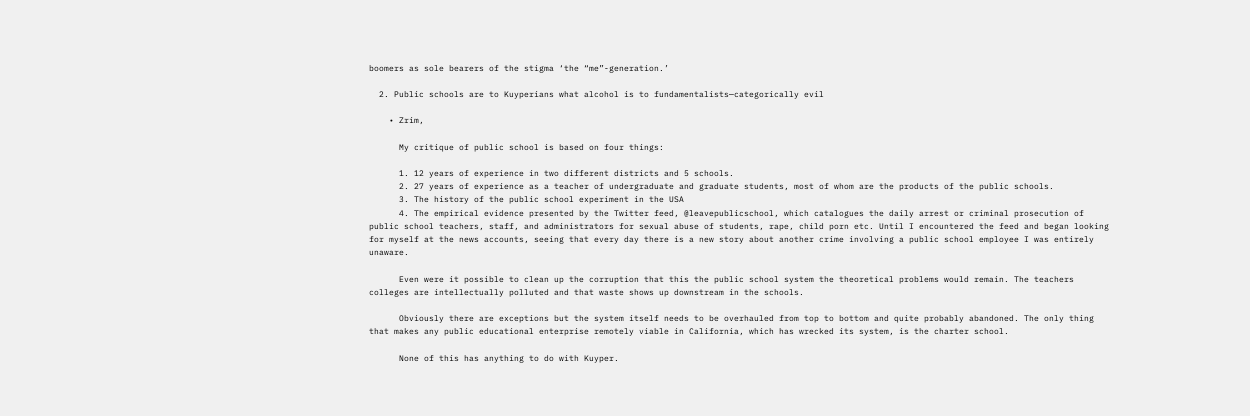boomers as sole bearers of the stigma ‘the “me”-generation.’

  2. Public schools are to Kuyperians what alcohol is to fundamentalists—categorically evil

    • Zrim,

      My critique of public school is based on four things:

      1. 12 years of experience in two different districts and 5 schools.
      2. 27 years of experience as a teacher of undergraduate and graduate students, most of whom are the products of the public schools.
      3. The history of the public school experiment in the USA
      4. The empirical evidence presented by the Twitter feed, @leavepublicschool, which catalogues the daily arrest or criminal prosecution of public school teachers, staff, and administrators for sexual abuse of students, rape, child porn etc. Until I encountered the feed and began looking for myself at the news accounts, seeing that every day there is a new story about another crime involving a public school employee I was entirely unaware.

      Even were it possible to clean up the corruption that this the public school system the theoretical problems would remain. The teachers colleges are intellectually polluted and that waste shows up downstream in the schools.

      Obviously there are exceptions but the system itself needs to be overhauled from top to bottom and quite probably abandoned. The only thing that makes any public educational enterprise remotely viable in California, which has wrecked its system, is the charter school.

      None of this has anything to do with Kuyper.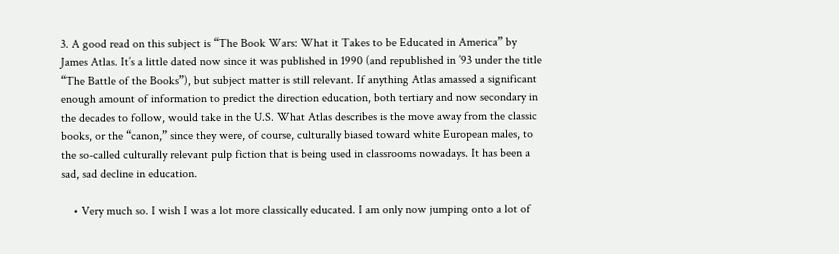3. A good read on this subject is “The Book Wars: What it Takes to be Educated in America” by James Atlas. It’s a little dated now since it was published in 1990 (and republished in ’93 under the title “The Battle of the Books”), but subject matter is still relevant. If anything Atlas amassed a significant enough amount of information to predict the direction education, both tertiary and now secondary in the decades to follow, would take in the U.S. What Atlas describes is the move away from the classic books, or the “canon,” since they were, of course, culturally biased toward white European males, to the so-called culturally relevant pulp fiction that is being used in classrooms nowadays. It has been a sad, sad decline in education.

    • Very much so. I wish I was a lot more classically educated. I am only now jumping onto a lot of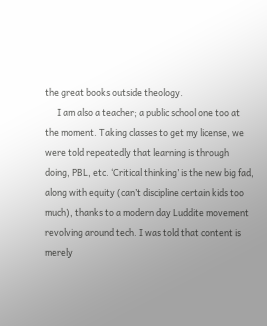the great books outside theology.
      I am also a teacher; a public school one too at the moment. Taking classes to get my license, we were told repeatedly that learning is through doing, PBL, etc. ‘Critical thinking’ is the new big fad, along with equity (can’t discipline certain kids too much), thanks to a modern day Luddite movement revolving around tech. I was told that content is merely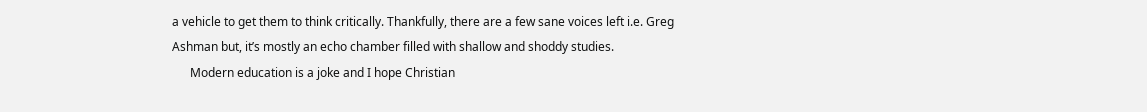a vehicle to get them to think critically. Thankfully, there are a few sane voices left i.e. Greg Ashman but, it’s mostly an echo chamber filled with shallow and shoddy studies.
      Modern education is a joke and I hope Christian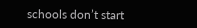schools don’t start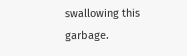swallowing this garbage.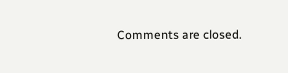Comments are closed.